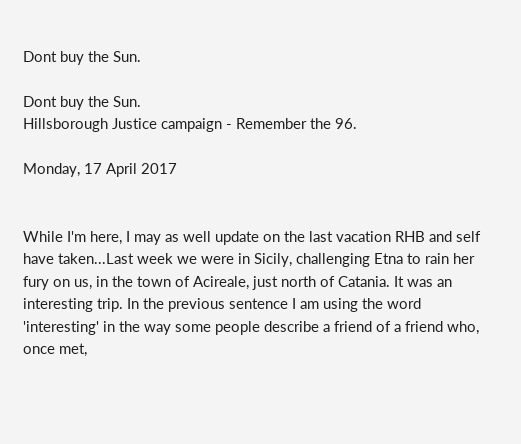Dont buy the Sun.

Dont buy the Sun.
Hillsborough Justice campaign - Remember the 96.

Monday, 17 April 2017


While I'm here, I may as well update on the last vacation RHB and self have taken...Last week we were in Sicily, challenging Etna to rain her fury on us, in the town of Acireale, just north of Catania. It was an interesting trip. In the previous sentence I am using the word 'interesting' in the way some people describe a friend of a friend who, once met,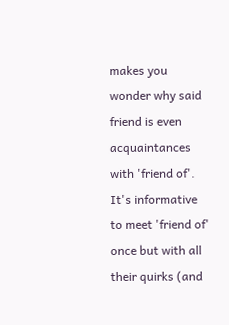makes you wonder why said friend is even acquaintances with 'friend of'. It's informative to meet 'friend of' once but with all their quirks (and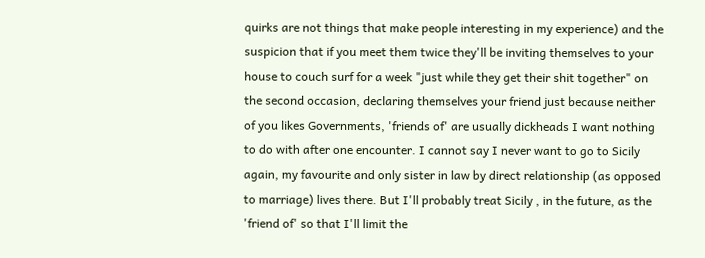quirks are not things that make people interesting in my experience) and the suspicion that if you meet them twice they'll be inviting themselves to your house to couch surf for a week "just while they get their shit together" on the second occasion, declaring themselves your friend just because neither of you likes Governments, 'friends of' are usually dickheads I want nothing to do with after one encounter. I cannot say I never want to go to Sicily again, my favourite and only sister in law by direct relationship (as opposed to marriage) lives there. But I'll probably treat Sicily , in the future, as the 'friend of' so that I'll limit the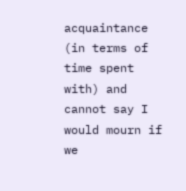acquaintance (in terms of time spent with) and cannot say I would mourn if we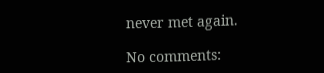never met again.

No comments: